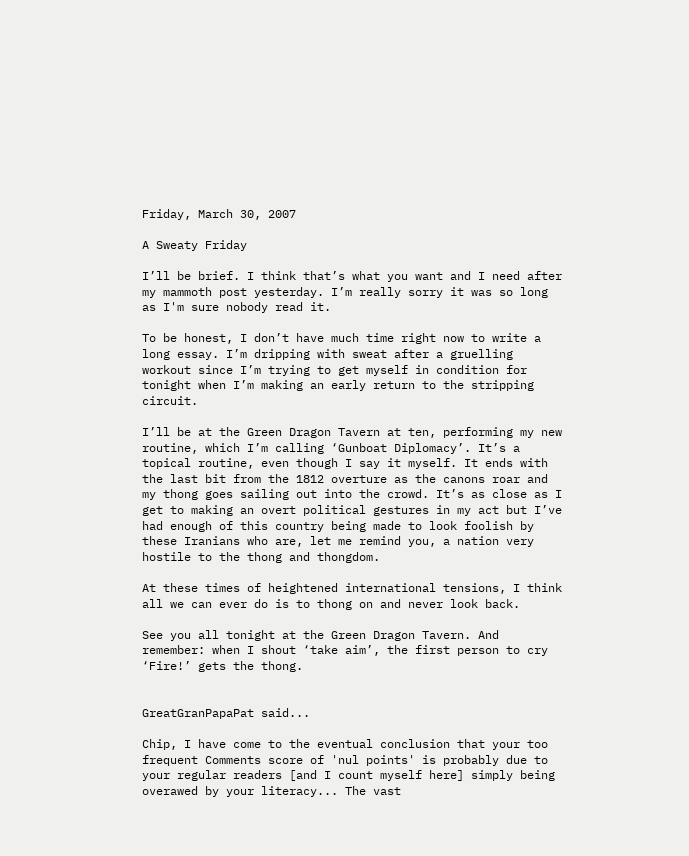Friday, March 30, 2007

A Sweaty Friday

I’ll be brief. I think that’s what you want and I need after my mammoth post yesterday. I’m really sorry it was so long as I'm sure nobody read it.

To be honest, I don’t have much time right now to write a long essay. I’m dripping with sweat after a gruelling workout since I’m trying to get myself in condition for tonight when I’m making an early return to the stripping circuit.

I’ll be at the Green Dragon Tavern at ten, performing my new routine, which I’m calling ‘Gunboat Diplomacy’. It’s a topical routine, even though I say it myself. It ends with the last bit from the 1812 overture as the canons roar and my thong goes sailing out into the crowd. It’s as close as I get to making an overt political gestures in my act but I’ve had enough of this country being made to look foolish by these Iranians who are, let me remind you, a nation very hostile to the thong and thongdom.

At these times of heightened international tensions, I think all we can ever do is to thong on and never look back.

See you all tonight at the Green Dragon Tavern. And remember: when I shout ‘take aim’, the first person to cry ‘Fire!’ gets the thong.


GreatGranPapaPat said...

Chip, I have come to the eventual conclusion that your too frequent Comments score of 'nul points' is probably due to your regular readers [and I count myself here] simply being overawed by your literacy... The vast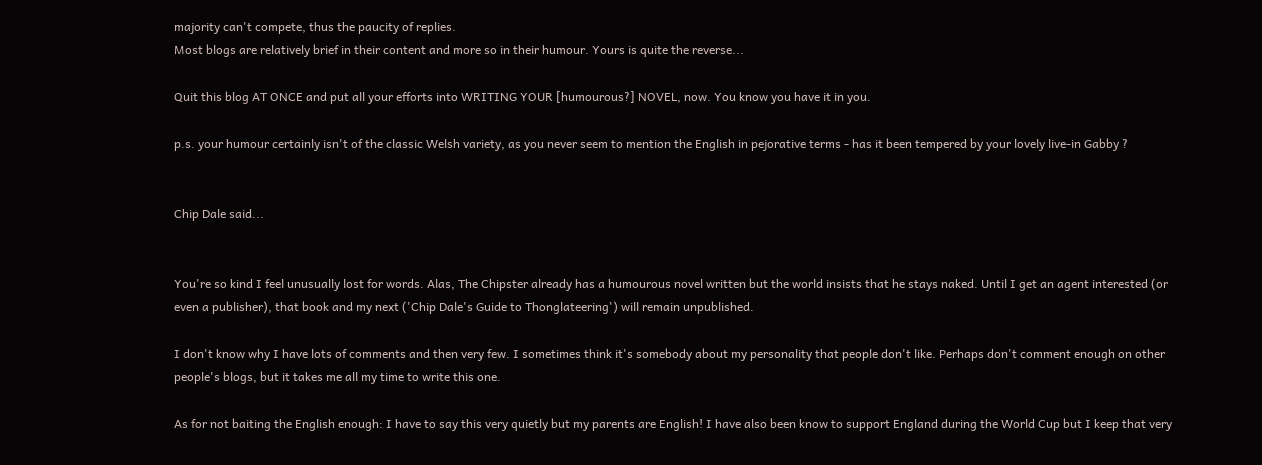majority can't compete, thus the paucity of replies.
Most blogs are relatively brief in their content and more so in their humour. Yours is quite the reverse...

Quit this blog AT ONCE and put all your efforts into WRITING YOUR [humourous?] NOVEL, now. You know you have it in you.

p.s. your humour certainly isn't of the classic Welsh variety, as you never seem to mention the English in pejorative terms - has it been tempered by your lovely live-in Gabby ?


Chip Dale said...


You're so kind I feel unusually lost for words. Alas, The Chipster already has a humourous novel written but the world insists that he stays naked. Until I get an agent interested (or even a publisher), that book and my next ('Chip Dale's Guide to Thonglateering') will remain unpublished.

I don't know why I have lots of comments and then very few. I sometimes think it's somebody about my personality that people don't like. Perhaps don't comment enough on other people's blogs, but it takes me all my time to write this one.

As for not baiting the English enough: I have to say this very quietly but my parents are English! I have also been know to support England during the World Cup but I keep that very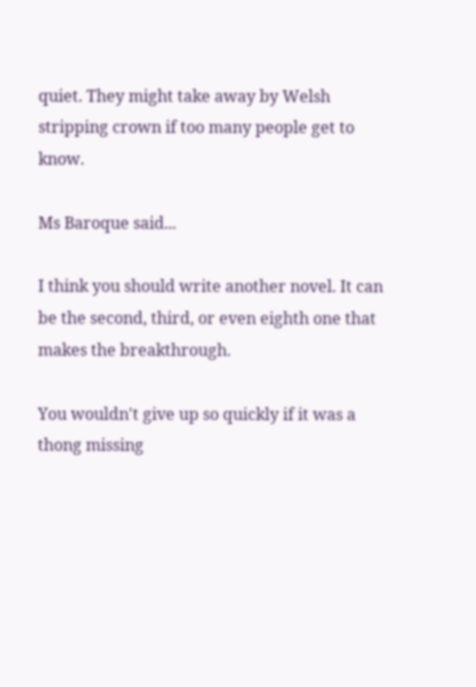quiet. They might take away by Welsh stripping crown if too many people get to know.

Ms Baroque said...

I think you should write another novel. It can be the second, third, or even eighth one that makes the breakthrough.

You wouldn't give up so quickly if it was a thong missing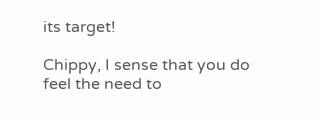its target!

Chippy, I sense that you do feel the need to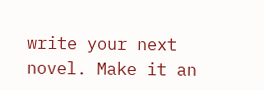write your next novel. Make it an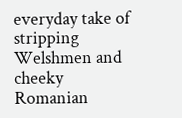everyday take of stripping Welshmen and cheeky Romanian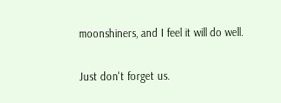moonshiners, and I feel it will do well.

Just don't forget us.